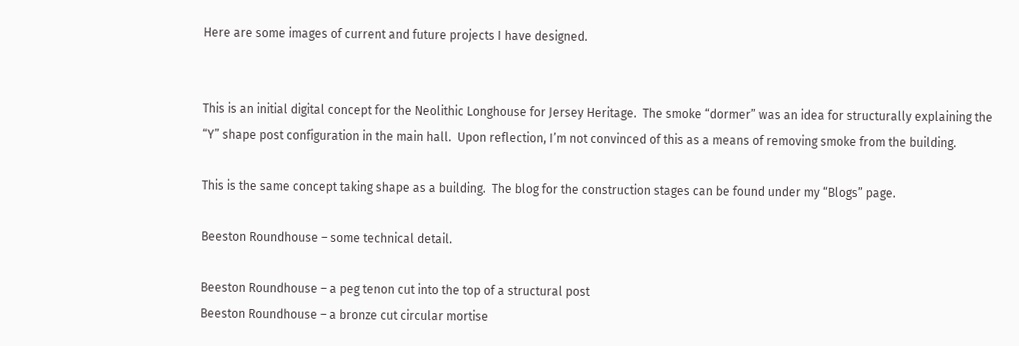Here are some images of current and future projects I have designed.


This is an initial digital concept for the Neolithic Longhouse for Jersey Heritage.  The smoke “dormer” was an idea for structurally explaining the “Y” shape post configuration in the main hall.  Upon reflection, I’m not convinced of this as a means of removing smoke from the building.

This is the same concept taking shape as a building.  The blog for the construction stages can be found under my “Blogs” page.

Beeston Roundhouse – some technical detail.

Beeston Roundhouse – a peg tenon cut into the top of a structural post
Beeston Roundhouse – a bronze cut circular mortise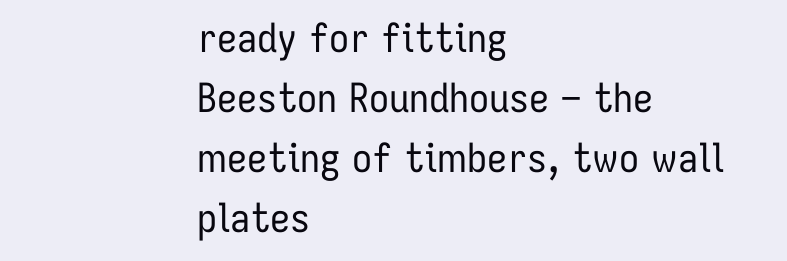ready for fitting
Beeston Roundhouse – the meeting of timbers, two wall plates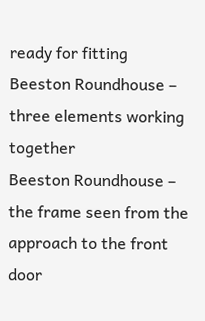ready for fitting
Beeston Roundhouse – three elements working together
Beeston Roundhouse – the frame seen from the approach to the front door